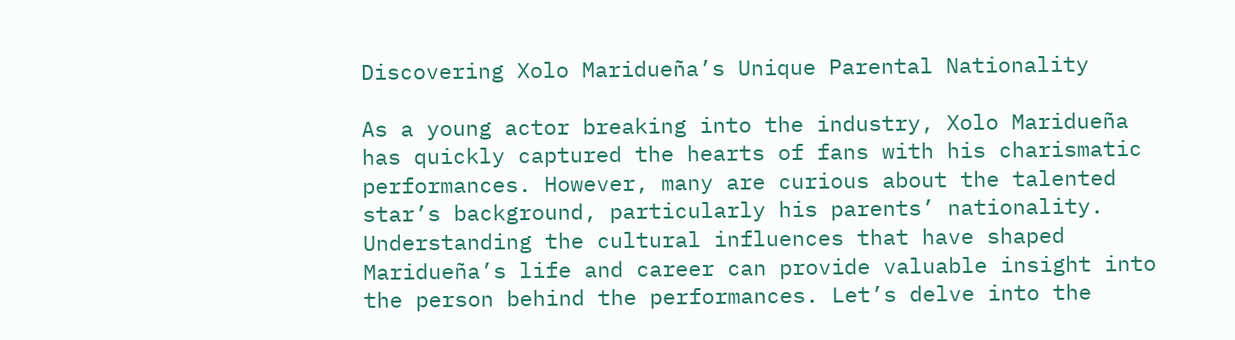Discovering Xolo Maridueña’s Unique Parental Nationality

As a young actor breaking into the industry, Xolo Maridueña has quickly captured the hearts of fans with his charismatic performances. However, many are curious about the talented star’s background, particularly his parents’ nationality. Understanding the cultural influences that have shaped Maridueña’s life and career can provide valuable insight into the person behind the performances. Let’s delve into the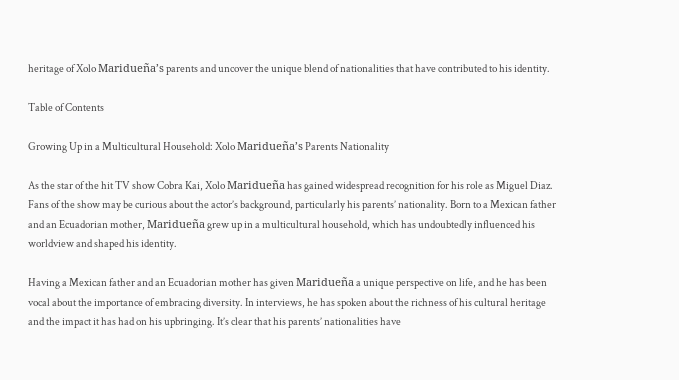heritage of Xolo Maridueña’s parents and uncover the unique blend of nationalities that have contributed to his identity.

Table of Contents

Growing Up in a Multicultural Household: Xolo Maridueña’s Parents Nationality

As the star of the hit TV show Cobra Kai, Xolo Maridueña has gained widespread recognition for his role as Miguel Diaz. Fans of the show may be curious about the actor’s background, particularly his parents’ nationality. Born to a Mexican father and an Ecuadorian mother, Maridueña grew up in a multicultural household, which has undoubtedly influenced his worldview and shaped his identity.

Having a Mexican father and an Ecuadorian mother has given Maridueña a unique perspective on life, and he has been vocal about the importance of embracing diversity. In interviews, he has spoken about the richness of his cultural heritage and the impact it has had on his upbringing. It’s clear that his parents’ nationalities have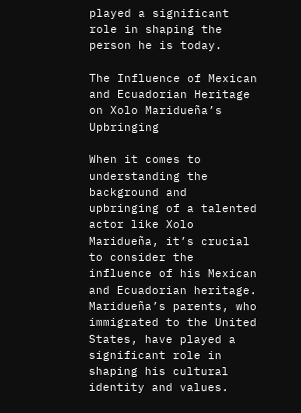played a significant role in shaping the person he is today.

The Influence of Mexican and Ecuadorian Heritage on Xolo Maridueña’s Upbringing

When it comes to understanding the background and upbringing of a talented actor like Xolo Maridueña, it’s crucial to consider the influence of his Mexican and Ecuadorian heritage. Maridueña’s parents, who immigrated to the United States, have played a significant role in shaping his cultural identity and values.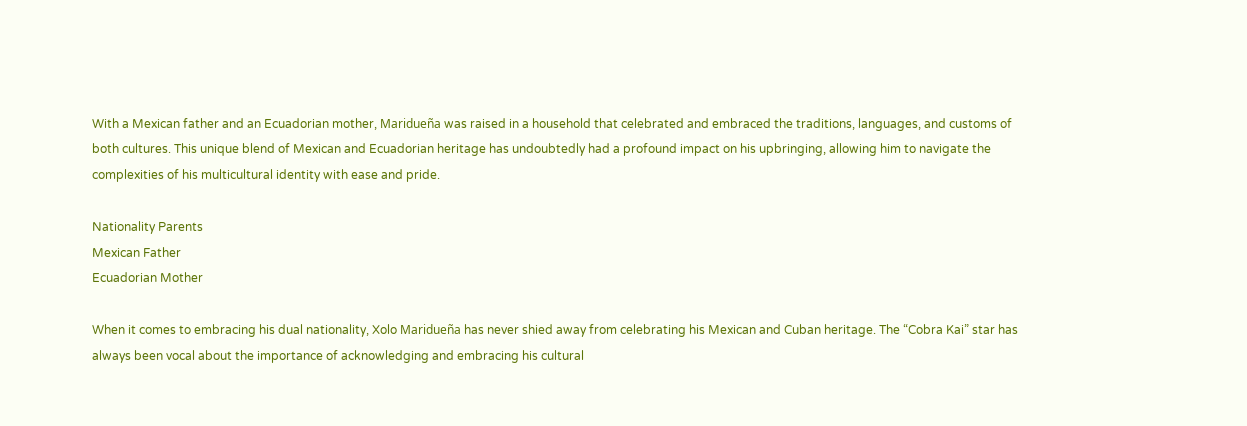With a Mexican father and an Ecuadorian mother, Maridueña was raised in a household that celebrated and embraced the traditions, languages, and customs of both cultures. This unique blend of Mexican and Ecuadorian heritage has undoubtedly had a profound impact on his upbringing, allowing him to navigate the complexities of his multicultural identity with ease and pride.

Nationality Parents
Mexican Father
Ecuadorian Mother

When it comes to embracing his dual nationality, Xolo Maridueña has never shied away from celebrating his Mexican and Cuban heritage. The “Cobra Kai” star has always been vocal about the importance of acknowledging and embracing his cultural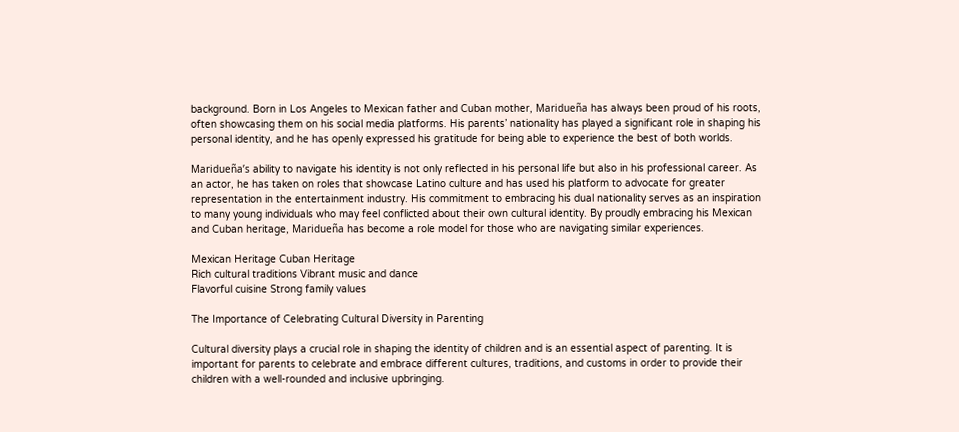background. Born in Los Angeles to Mexican father and Cuban mother, Maridueña has always been proud of his roots, often showcasing them on his social media platforms. His parents’ nationality has played a significant role in shaping his personal identity, and he has openly expressed his gratitude for being able to experience the best of both worlds.

Maridueña’s ability to navigate his identity is not only reflected in his personal life but also in his professional career. As an actor, he has taken on roles that showcase Latino culture and has used his platform to advocate for greater representation in the entertainment industry. His commitment to embracing his dual nationality serves as an inspiration to many young individuals who may feel conflicted about their own cultural identity. By proudly embracing his Mexican and Cuban heritage, Maridueña has become a role model for those who are navigating similar experiences.

Mexican Heritage Cuban Heritage
Rich cultural traditions Vibrant music and dance
Flavorful cuisine Strong family values

The Importance of Celebrating Cultural Diversity in Parenting

Cultural diversity plays a crucial role in shaping the identity of children and is an essential aspect of parenting. It is important for parents to celebrate and embrace different cultures, traditions, and customs in order to provide their children with a well-rounded and inclusive upbringing.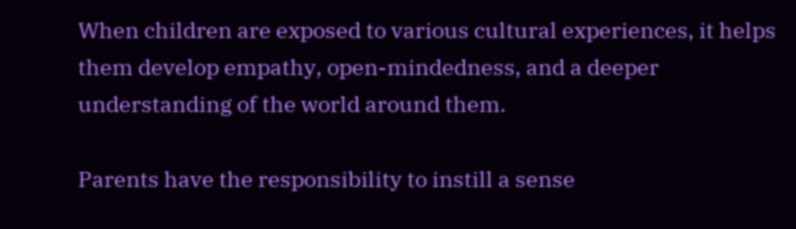When children are exposed to various cultural experiences, it helps them develop empathy, open-mindedness, and a deeper understanding of the world around them.

Parents have the responsibility to instill a sense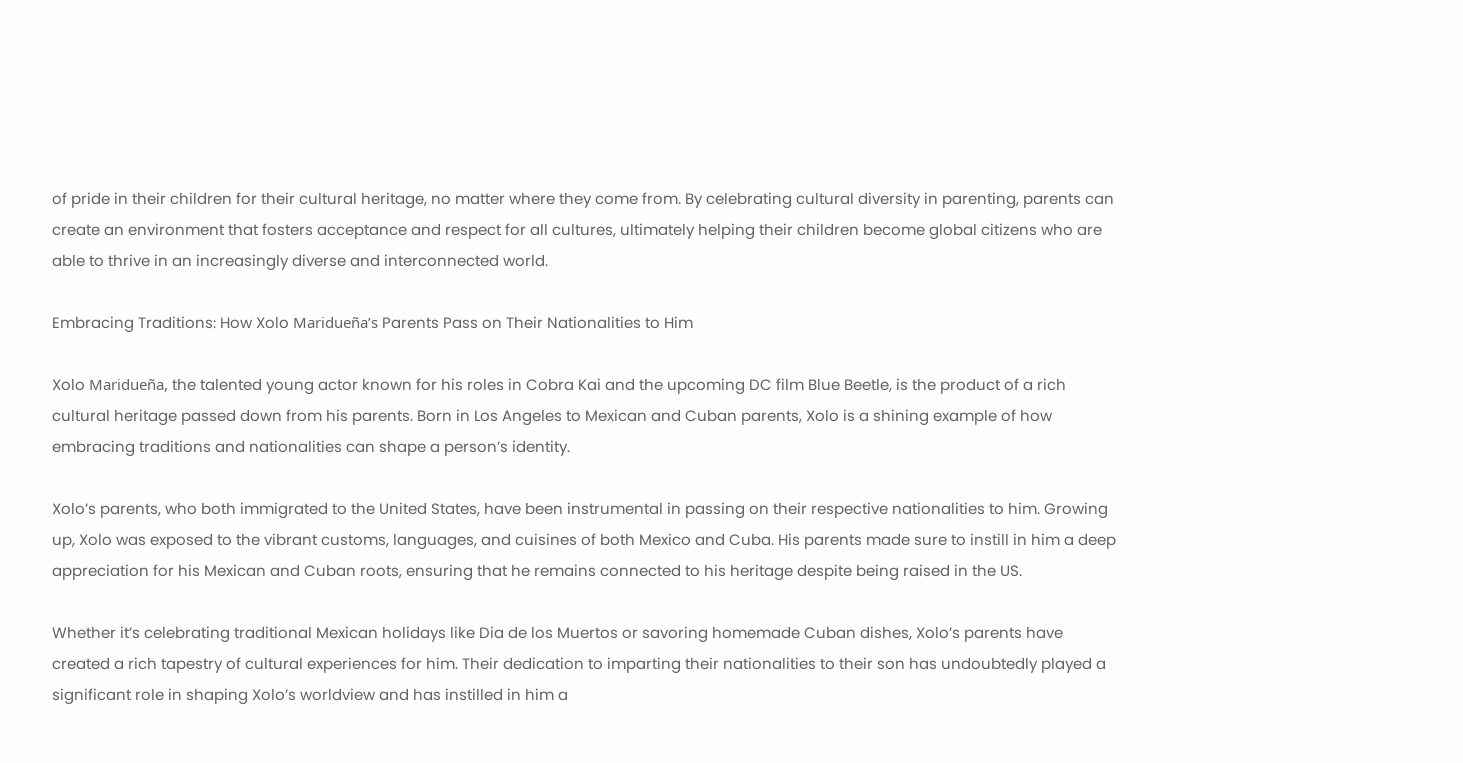of pride in their children for their cultural heritage, no matter where they come from. By celebrating cultural diversity in parenting, parents can create an environment that fosters acceptance and respect for all cultures, ultimately helping their children become global citizens who are able to thrive in an increasingly diverse and interconnected world.

Embracing Traditions: How Xolo Maridueña’s Parents Pass on Their Nationalities to Him

Xolo Maridueña, the talented young actor known for his roles in Cobra Kai and the upcoming DC film Blue Beetle, is the product of a rich cultural heritage passed down from his parents. Born in Los Angeles to Mexican and Cuban parents, Xolo is a shining example of how embracing traditions and nationalities can shape a person’s identity.

Xolo’s parents, who both immigrated to the United States, have been instrumental in passing on their respective nationalities to him. Growing up, Xolo was exposed to the vibrant customs, languages, and cuisines of both Mexico and Cuba. His parents made sure to instill in him a deep appreciation for his Mexican and Cuban roots, ensuring that he remains connected to his heritage despite being raised in the US.

Whether it’s celebrating traditional Mexican holidays like Dia de los Muertos or savoring homemade Cuban dishes, Xolo’s parents have created a rich tapestry of cultural experiences for him. Their dedication to imparting their nationalities to their son has undoubtedly played a significant role in shaping Xolo’s worldview and has instilled in him a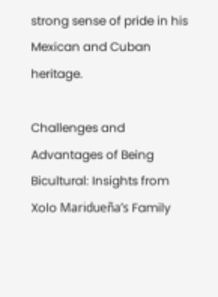strong sense of pride in his Mexican and Cuban heritage.

Challenges and Advantages of Being Bicultural: Insights from Xolo Maridueña’s Family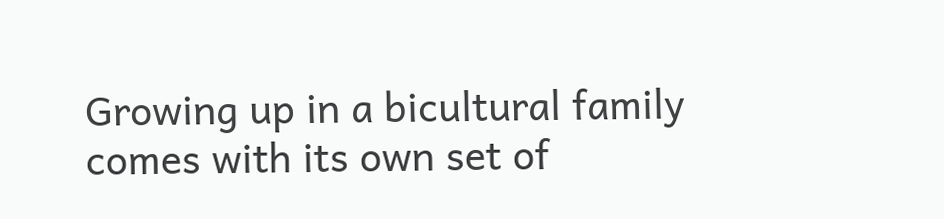Growing up in a bicultural family comes with its own set of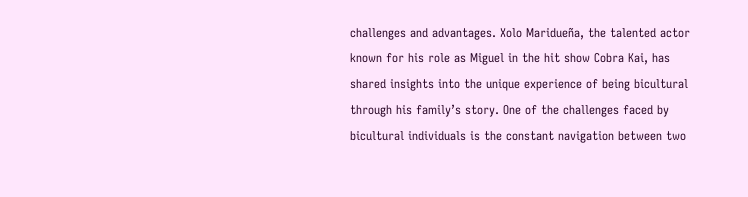challenges and advantages. Xolo Maridueña, the talented actor known for his role as Miguel in the hit show Cobra Kai, has shared insights into the unique experience of being bicultural through his family’s story. One of the challenges faced by bicultural individuals is the constant navigation between two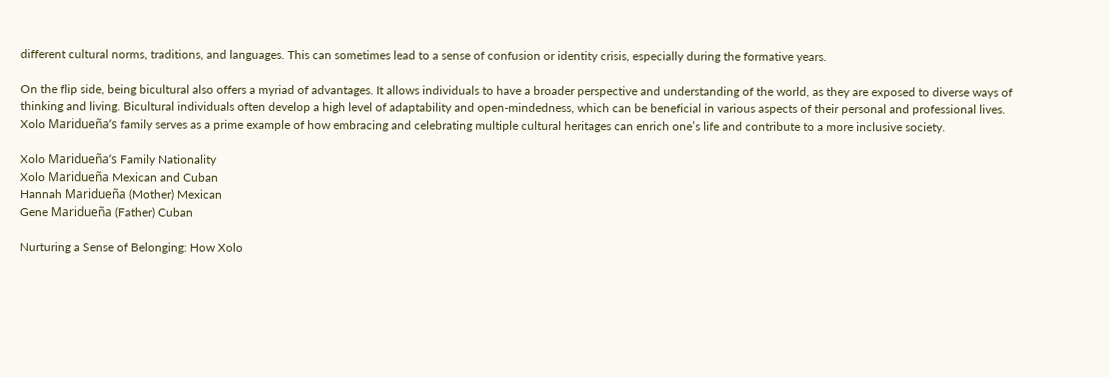different cultural norms, traditions, and languages. This can sometimes lead to a sense of confusion or identity crisis, especially during the formative years.

On the flip side, being bicultural also offers a myriad of advantages. It allows individuals to have a broader perspective and understanding of the world, as they are exposed to diverse ways of thinking and living. Bicultural individuals often develop a high level of adaptability and open-mindedness, which can be beneficial in various aspects of their personal and professional lives. Xolo Maridueña’s family serves as a prime example of how embracing and celebrating multiple cultural heritages can enrich one’s life and contribute to a more inclusive society.

Xolo Maridueña’s Family Nationality
Xolo Maridueña Mexican and Cuban
Hannah Maridueña (Mother) Mexican
Gene Maridueña (Father) Cuban

Nurturing a Sense of Belonging: How Xolo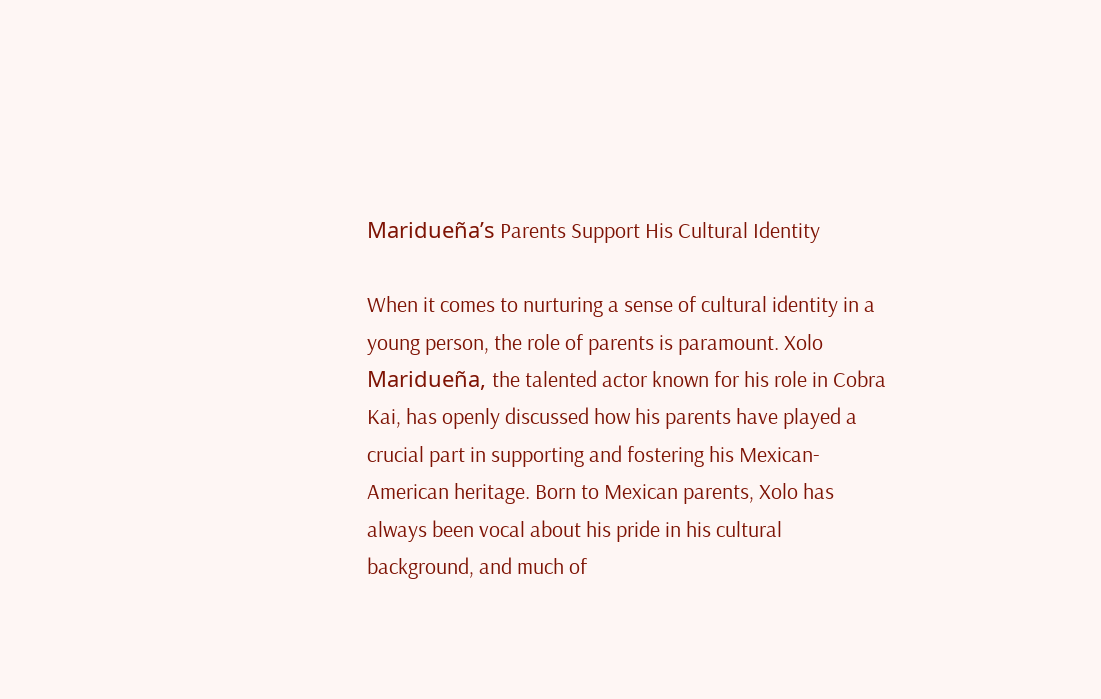Maridueña’s Parents Support His Cultural Identity

When it comes to nurturing a sense of cultural identity in a young person, the role of parents is paramount. Xolo Maridueña, the talented actor known for his role in Cobra Kai, has openly discussed how his parents have played a crucial part in supporting and fostering his Mexican-American heritage. Born to Mexican parents, Xolo has always been vocal about his pride in his cultural background, and much of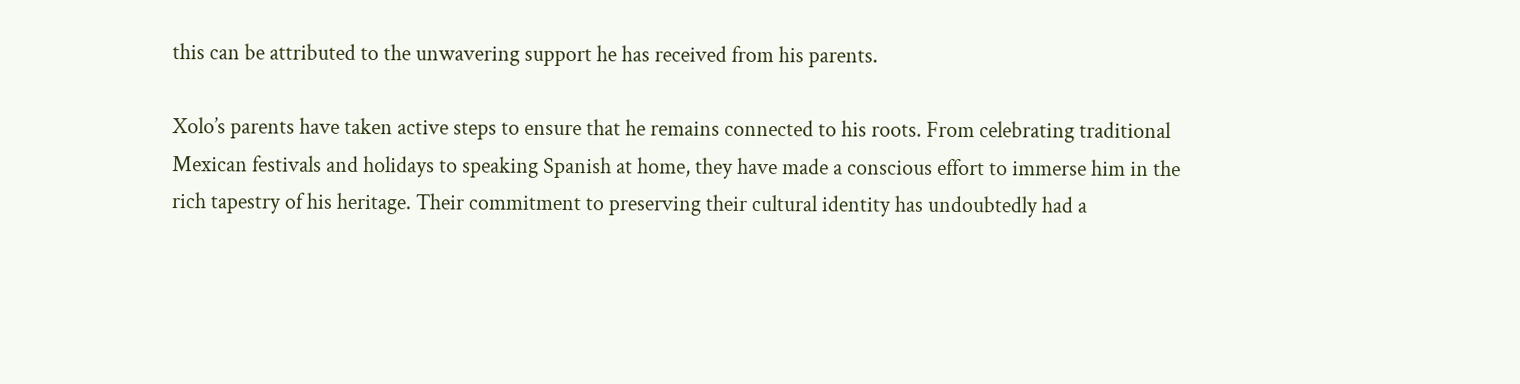this can be attributed to the unwavering support he has received from his parents.

Xolo’s parents have taken active steps to ensure that he remains connected to his roots. From celebrating traditional Mexican festivals and holidays to speaking Spanish at home, they have made a conscious effort to immerse him in the rich tapestry of his heritage. Their commitment to preserving their cultural identity has undoubtedly had a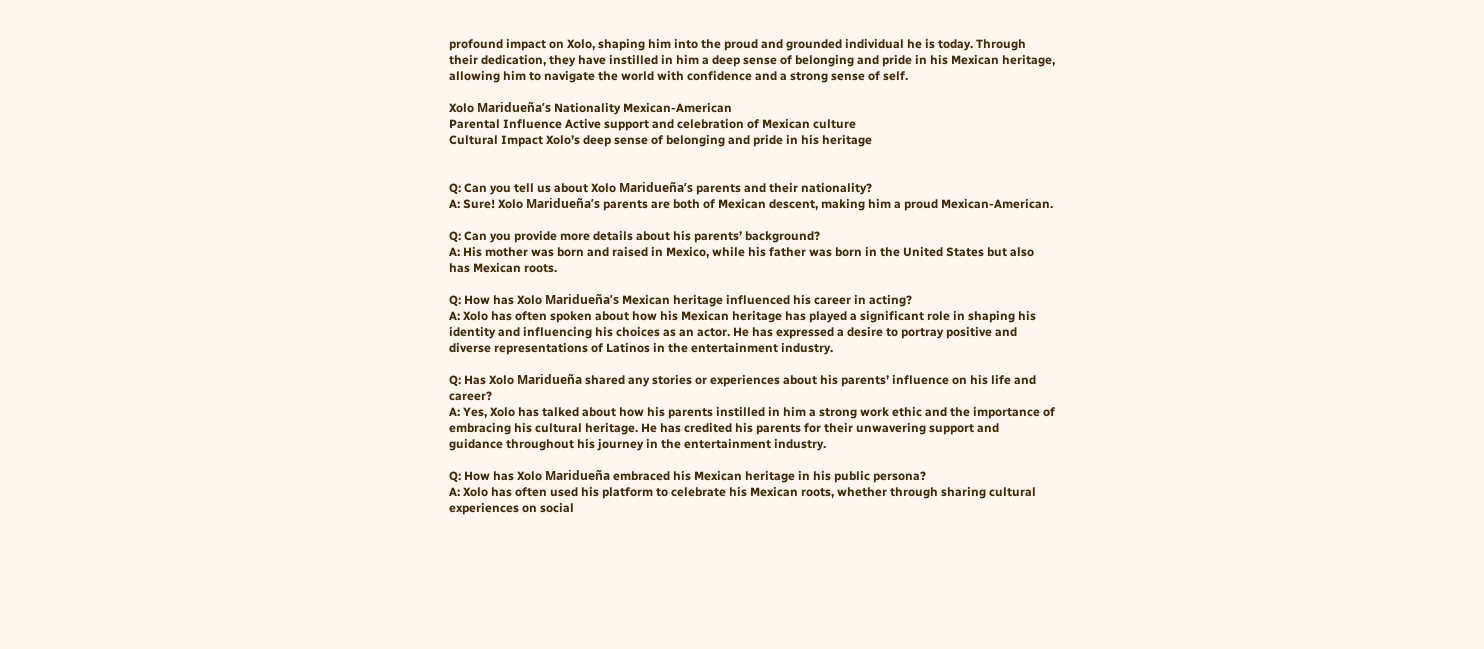profound impact on Xolo, shaping him into the proud and grounded individual he is today. Through their dedication, they have instilled in him a deep sense of belonging and pride in his Mexican heritage, allowing him to navigate the world with confidence and a strong sense of self.

Xolo Maridueña’s Nationality Mexican-American
Parental Influence Active support and celebration of Mexican culture
Cultural Impact Xolo’s deep sense of belonging and pride in his heritage


Q: Can you tell us about Xolo Maridueña’s parents and their nationality?
A: Sure! Xolo Maridueña’s parents are both of Mexican descent, making him a proud Mexican-American.

Q: Can you provide more details about his parents’ background?
A: His mother was born and raised in Mexico, while his father was born in the United States but also has Mexican roots.

Q: How has Xolo Maridueña’s Mexican heritage influenced his career in acting?
A: Xolo has often spoken about how his Mexican heritage has played a significant role in shaping his identity and influencing his choices as an actor. He has expressed a desire to portray positive and diverse representations of Latinos in the entertainment industry.

Q: Has Xolo Maridueña shared any stories or experiences about his parents’ influence on his life and career?
A: Yes, Xolo has talked about how his parents instilled in him a strong work ethic and the importance of embracing his cultural heritage. He has credited his parents for their unwavering support and guidance throughout his journey in the entertainment industry.

Q: How has Xolo Maridueña embraced his Mexican heritage in his public persona?
A: Xolo has often used his platform to celebrate his Mexican roots, whether through sharing cultural experiences on social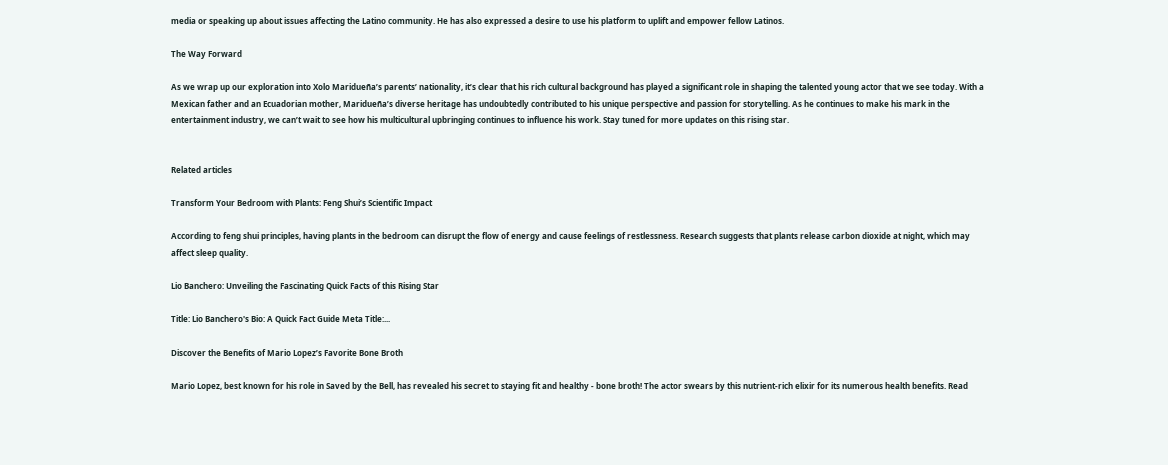media or speaking up about issues affecting the Latino community. He has also expressed a desire to use his platform to uplift and empower fellow Latinos.

The Way Forward

As we wrap up our exploration into Xolo Maridueña’s parents’ nationality, it’s clear that his rich cultural background has played a significant role in shaping the talented young actor that we see today. With a Mexican father and an Ecuadorian mother, Maridueña’s diverse heritage has undoubtedly contributed to his unique perspective and passion for storytelling. As he continues to make his mark in the entertainment industry, we can’t wait to see how his multicultural upbringing continues to influence his work. Stay tuned for more updates on this rising star.


Related articles

Transform Your Bedroom with Plants: Feng Shui’s Scientific Impact

According to feng shui principles, having plants in the bedroom can disrupt the flow of energy and cause feelings of restlessness. Research suggests that plants release carbon dioxide at night, which may affect sleep quality.

Lio Banchero: Unveiling the Fascinating Quick Facts of this Rising Star

Title: Lio Banchero's Bio: A Quick Fact Guide Meta Title:...

Discover the Benefits of Mario Lopez’s Favorite Bone Broth

Mario Lopez, best known for his role in Saved by the Bell, has revealed his secret to staying fit and healthy - bone broth! The actor swears by this nutrient-rich elixir for its numerous health benefits. Read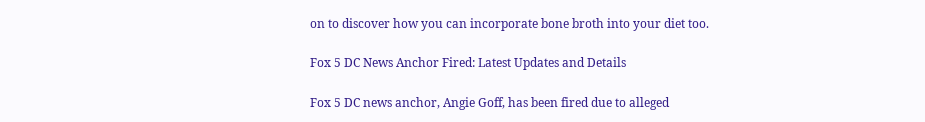on to discover how you can incorporate bone broth into your diet too.

Fox 5 DC News Anchor Fired: Latest Updates and Details

Fox 5 DC news anchor, Angie Goff, has been fired due to alleged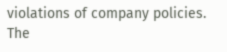violations of company policies. The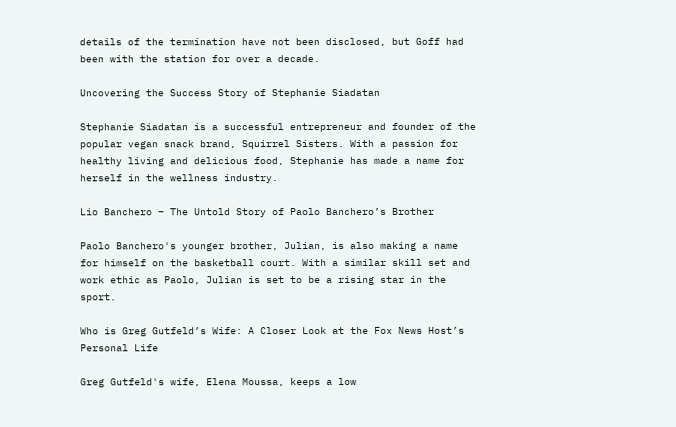details of the termination have not been disclosed, but Goff had been with the station for over a decade.

Uncovering the Success Story of Stephanie Siadatan

Stephanie Siadatan is a successful entrepreneur and founder of the popular vegan snack brand, Squirrel Sisters. With a passion for healthy living and delicious food, Stephanie has made a name for herself in the wellness industry.

Lio Banchero – The Untold Story of Paolo Banchero’s Brother

Paolo Banchero's younger brother, Julian, is also making a name for himself on the basketball court. With a similar skill set and work ethic as Paolo, Julian is set to be a rising star in the sport.

Who is Greg Gutfeld’s Wife: A Closer Look at the Fox News Host’s Personal Life

Greg Gutfeld's wife, Elena Moussa, keeps a low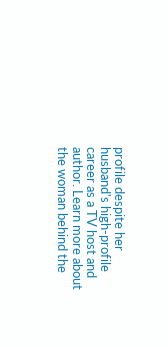profile despite her husband's high-profile career as a TV host and author. Learn more about the woman behind the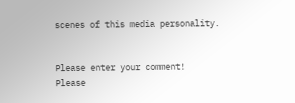scenes of this media personality.


Please enter your comment!
Please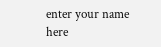enter your name here